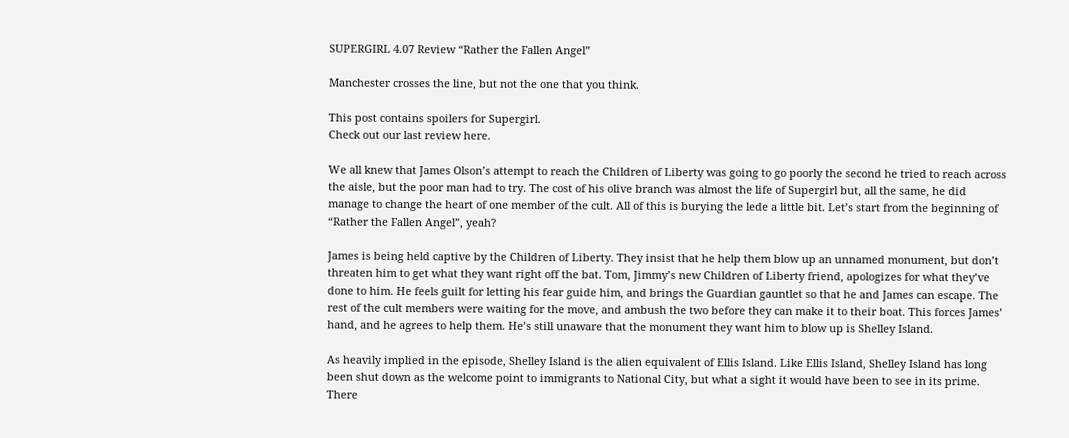SUPERGIRL 4.07 Review “Rather the Fallen Angel”

Manchester crosses the line, but not the one that you think.

This post contains spoilers for Supergirl.
Check out our last review here.

We all knew that James Olson’s attempt to reach the Children of Liberty was going to go poorly the second he tried to reach across the aisle, but the poor man had to try. The cost of his olive branch was almost the life of Supergirl but, all the same, he did manage to change the heart of one member of the cult. All of this is burying the lede a little bit. Let’s start from the beginning of “Rather the Fallen Angel”, yeah?

James is being held captive by the Children of Liberty. They insist that he help them blow up an unnamed monument, but don’t threaten him to get what they want right off the bat. Tom, Jimmy’s new Children of Liberty friend, apologizes for what they’ve done to him. He feels guilt for letting his fear guide him, and brings the Guardian gauntlet so that he and James can escape. The rest of the cult members were waiting for the move, and ambush the two before they can make it to their boat. This forces James’ hand, and he agrees to help them. He’s still unaware that the monument they want him to blow up is Shelley Island.

As heavily implied in the episode, Shelley Island is the alien equivalent of Ellis Island. Like Ellis Island, Shelley Island has long been shut down as the welcome point to immigrants to National City, but what a sight it would have been to see in its prime. There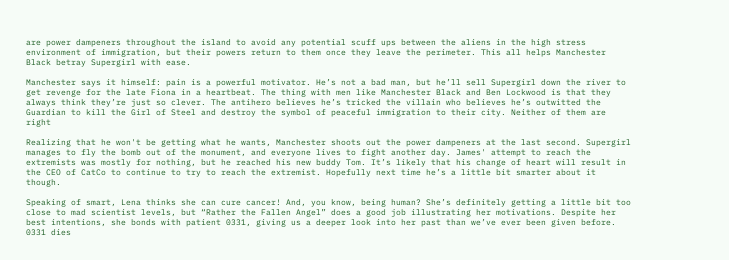are power dampeners throughout the island to avoid any potential scuff ups between the aliens in the high stress environment of immigration, but their powers return to them once they leave the perimeter. This all helps Manchester Black betray Supergirl with ease.

Manchester says it himself: pain is a powerful motivator. He’s not a bad man, but he’ll sell Supergirl down the river to get revenge for the late Fiona in a heartbeat. The thing with men like Manchester Black and Ben Lockwood is that they always think they’re just so clever. The antihero believes he’s tricked the villain who believes he’s outwitted the Guardian to kill the Girl of Steel and destroy the symbol of peaceful immigration to their city. Neither of them are right

Realizing that he won't be getting what he wants, Manchester shoots out the power dampeners at the last second. Supergirl manages to fly the bomb out of the monument, and everyone lives to fight another day. James' attempt to reach the extremists was mostly for nothing, but he reached his new buddy Tom. It’s likely that his change of heart will result in the CEO of CatCo to continue to try to reach the extremist. Hopefully next time he’s a little bit smarter about it though.

Speaking of smart, Lena thinks she can cure cancer! And, you know, being human? She’s definitely getting a little bit too close to mad scientist levels, but “Rather the Fallen Angel” does a good job illustrating her motivations. Despite her best intentions, she bonds with patient 0331, giving us a deeper look into her past than we’ve ever been given before. 0331 dies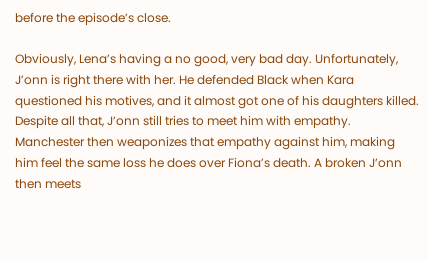before the episode’s close.

Obviously, Lena’s having a no good, very bad day. Unfortunately, J’onn is right there with her. He defended Black when Kara questioned his motives, and it almost got one of his daughters killed. Despite all that, J’onn still tries to meet him with empathy. Manchester then weaponizes that empathy against him, making him feel the same loss he does over Fiona’s death. A broken J’onn then meets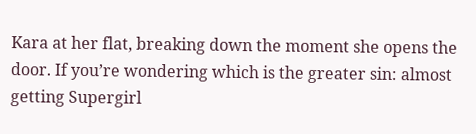Kara at her flat, breaking down the moment she opens the door. If you’re wondering which is the greater sin: almost getting Supergirl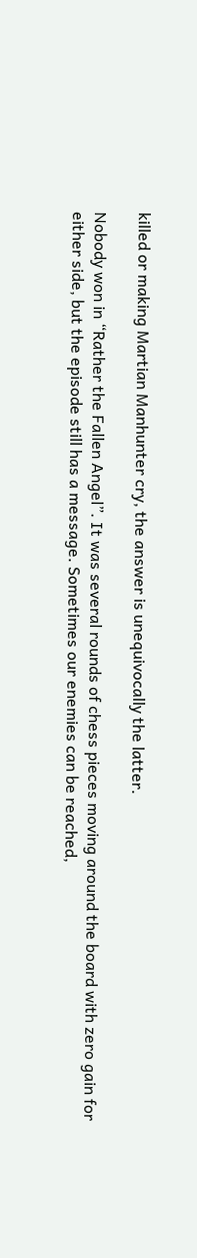killed or making Martian Manhunter cry, the answer is unequivocally the latter.

Nobody won in “Rather the Fallen Angel”. It was several rounds of chess pieces moving around the board with zero gain for either side, but the episode still has a message. Sometimes our enemies can be reached,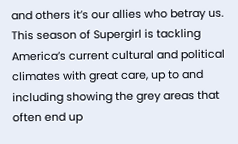and others it’s our allies who betray us. This season of Supergirl is tackling America’s current cultural and political climates with great care, up to and including showing the grey areas that often end up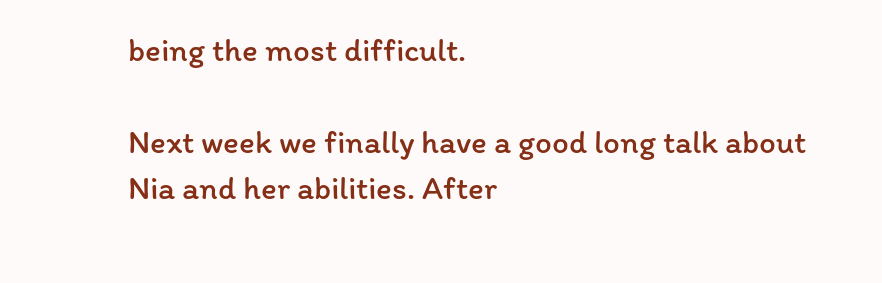being the most difficult.

Next week we finally have a good long talk about Nia and her abilities. After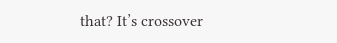that? It’s crossover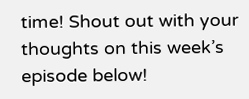time! Shout out with your thoughts on this week’s episode below!